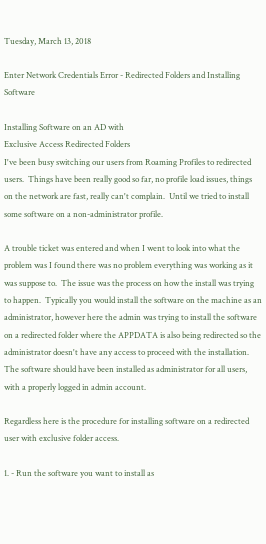Tuesday, March 13, 2018

Enter Network Credentials Error - Redirected Folders and Installing Software

Installing Software on an AD with
Exclusive Access Redirected Folders
I've been busy switching our users from Roaming Profiles to redirected users.  Things have been really good so far, no profile load issues, things on the network are fast, really can't complain.  Until we tried to install some software on a non-administrator profile.

A trouble ticket was entered and when I went to look into what the problem was I found there was no problem everything was working as it was suppose to.  The issue was the process on how the install was trying to happen.  Typically you would install the software on the machine as an administrator, however here the admin was trying to install the software on a redirected folder where the APPDATA is also being redirected so the administrator doesn't have any access to proceed with the installation.  The software should have been installed as administrator for all users, with a properly logged in admin account.

Regardless here is the procedure for installing software on a redirected user with exclusive folder access.

1. - Run the software you want to install as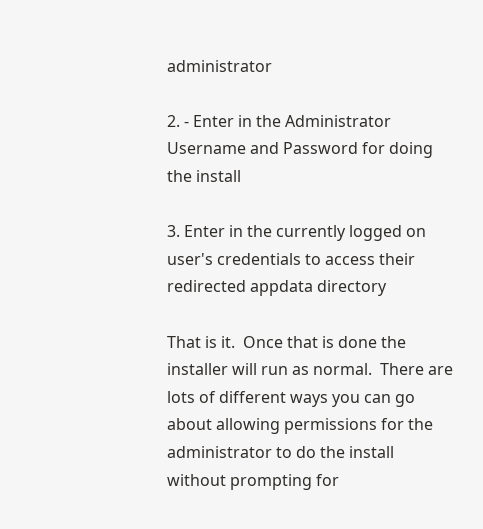administrator

2. - Enter in the Administrator Username and Password for doing the install

3. Enter in the currently logged on user's credentials to access their redirected appdata directory

That is it.  Once that is done the installer will run as normal.  There are lots of different ways you can go about allowing permissions for the administrator to do the install without prompting for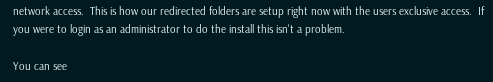network access.  This is how our redirected folders are setup right now with the users exclusive access.  If you were to login as an administrator to do the install this isn't a problem.

You can see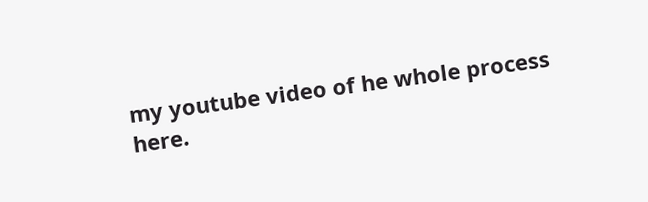my youtube video of he whole process here.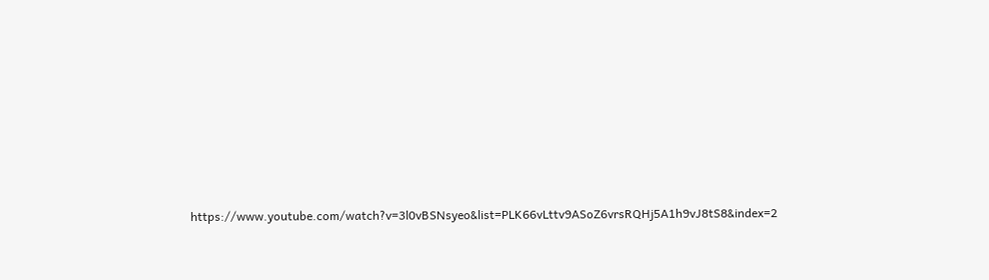https://www.youtube.com/watch?v=3l0vBSNsyeo&list=PLK66vLttv9ASoZ6vrsRQHj5A1h9vJ8tS8&index=2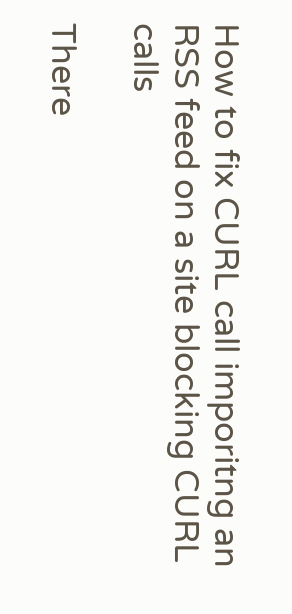How to fix CURL call imporitng an RSS feed on a site blocking CURL calls

There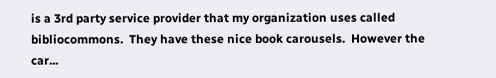is a 3rd party service provider that my organization uses called bibliocommons.  They have these nice book carousels.  However the car...